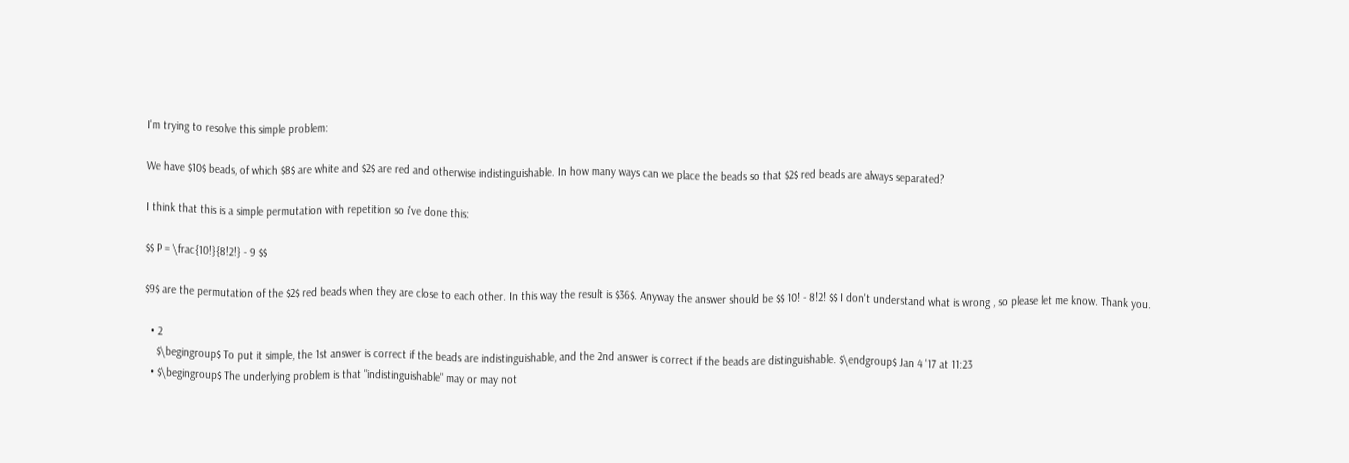I'm trying to resolve this simple problem:

We have $10$ beads, of which $8$ are white and $2$ are red and otherwise indistinguishable. In how many ways can we place the beads so that $2$ red beads are always separated?

I think that this is a simple permutation with repetition so i've done this:

$$ P = \frac{10!}{8!2!} - 9 $$

$9$ are the permutation of the $2$ red beads when they are close to each other. In this way the result is $36$. Anyway the answer should be $$ 10! - 8!2! $$ I don't understand what is wrong , so please let me know. Thank you.

  • 2
    $\begingroup$ To put it simple, the 1st answer is correct if the beads are indistinguishable, and the 2nd answer is correct if the beads are distinguishable. $\endgroup$ Jan 4 '17 at 11:23
  • $\begingroup$ The underlying problem is that "indistinguishable" may or may not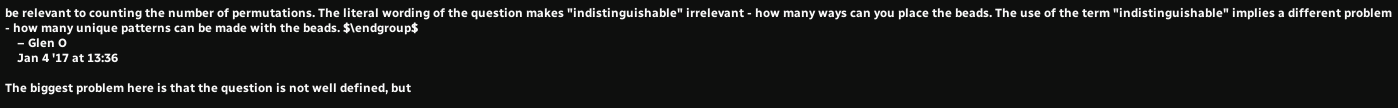be relevant to counting the number of permutations. The literal wording of the question makes "indistinguishable" irrelevant - how many ways can you place the beads. The use of the term "indistinguishable" implies a different problem - how many unique patterns can be made with the beads. $\endgroup$
    – Glen O
    Jan 4 '17 at 13:36

The biggest problem here is that the question is not well defined, but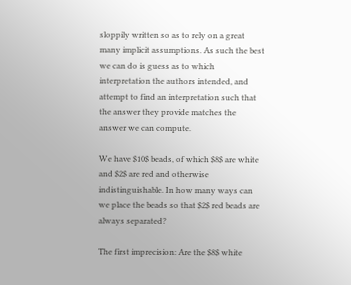sloppily written so as to rely on a great many implicit assumptions. As such the best we can do is guess as to which interpretation the authors intended, and attempt to find an interpretation such that the answer they provide matches the answer we can compute.

We have $10$ beads, of which $8$ are white and $2$ are red and otherwise indistinguishable. In how many ways can we place the beads so that $2$ red beads are always separated?

The first imprecision: Are the $8$ white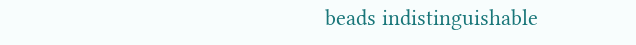beads indistinguishable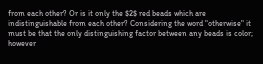from each other? Or is it only the $2$ red beads which are indistinguishable from each other? Considering the word "otherwise" it must be that the only distinguishing factor between any beads is color; however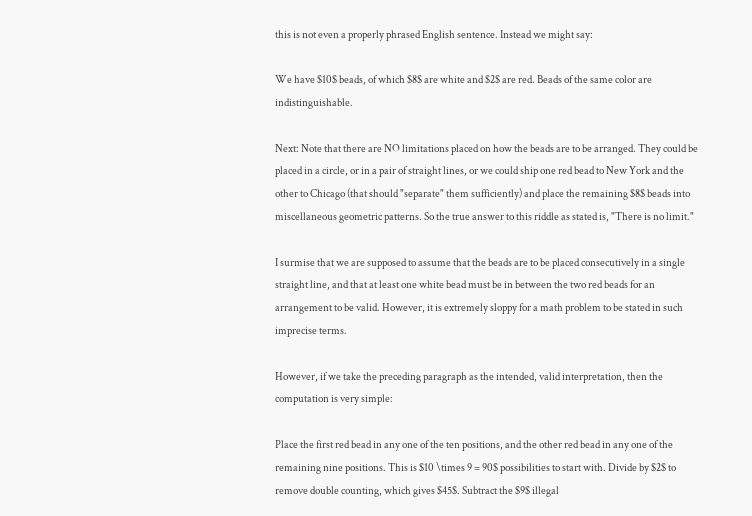this is not even a properly phrased English sentence. Instead we might say:

We have $10$ beads, of which $8$ are white and $2$ are red. Beads of the same color are indistinguishable.

Next: Note that there are NO limitations placed on how the beads are to be arranged. They could be placed in a circle, or in a pair of straight lines, or we could ship one red bead to New York and the other to Chicago (that should "separate" them sufficiently) and place the remaining $8$ beads into miscellaneous geometric patterns. So the true answer to this riddle as stated is, "There is no limit."

I surmise that we are supposed to assume that the beads are to be placed consecutively in a single straight line, and that at least one white bead must be in between the two red beads for an arrangement to be valid. However, it is extremely sloppy for a math problem to be stated in such imprecise terms.

However, if we take the preceding paragraph as the intended, valid interpretation, then the computation is very simple:

Place the first red bead in any one of the ten positions, and the other red bead in any one of the remaining nine positions. This is $10 \times 9 = 90$ possibilities to start with. Divide by $2$ to remove double counting, which gives $45$. Subtract the $9$ illegal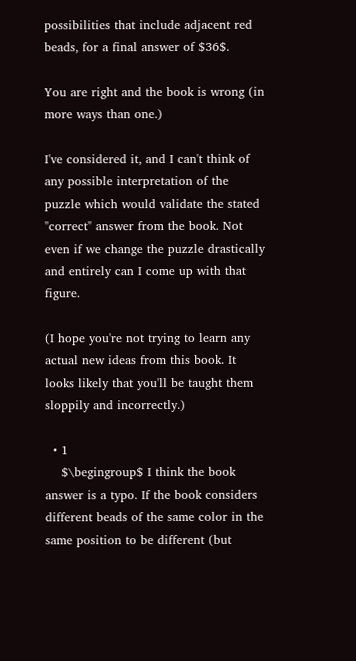possibilities that include adjacent red beads, for a final answer of $36$.

You are right and the book is wrong (in more ways than one.)

I've considered it, and I can't think of any possible interpretation of the puzzle which would validate the stated "correct" answer from the book. Not even if we change the puzzle drastically and entirely can I come up with that figure.

(I hope you're not trying to learn any actual new ideas from this book. It looks likely that you'll be taught them sloppily and incorrectly.)

  • 1
    $\begingroup$ I think the book answer is a typo. If the book considers different beads of the same color in the same position to be different (but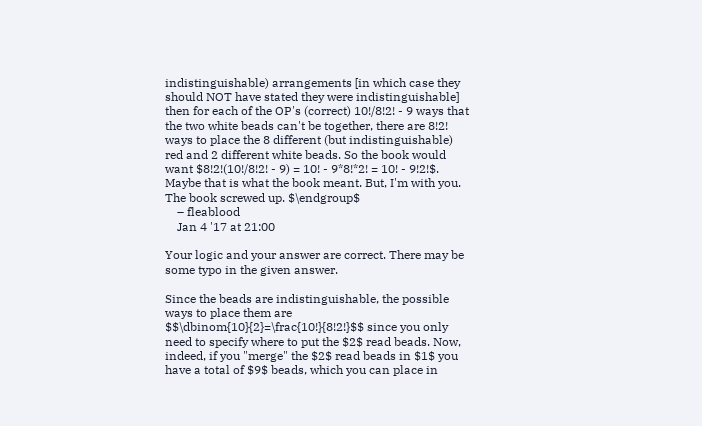indistinguishable) arrangements [in which case they should NOT have stated they were indistinguishable] then for each of the OP's (correct) 10!/8!2! - 9 ways that the two white beads can't be together, there are 8!2! ways to place the 8 different (but indistinguishable) red and 2 different white beads. So the book would want $8!2!(10!/8!2! - 9) = 10! - 9*8!*2! = 10! - 9!2!$. Maybe that is what the book meant. But, I'm with you. The book screwed up. $\endgroup$
    – fleablood
    Jan 4 '17 at 21:00

Your logic and your answer are correct. There may be some typo in the given answer.

Since the beads are indistinguishable, the possible ways to place them are $$\dbinom{10}{2}=\frac{10!}{8!2!}$$ since you only need to specify where to put the $2$ read beads. Now, indeed, if you "merge" the $2$ read beads in $1$ you have a total of $9$ beads, which you can place in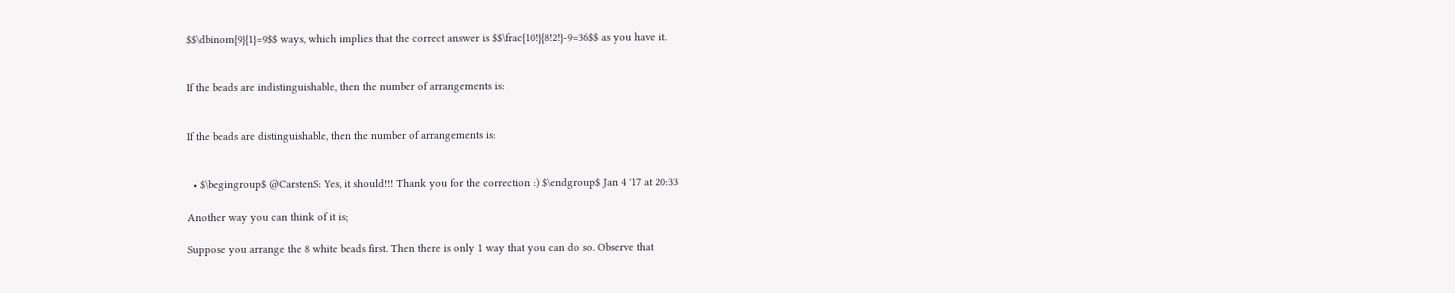$$\dbinom{9}{1}=9$$ ways, which implies that the correct answer is $$\frac{10!}{8!2!}-9=36$$ as you have it.


If the beads are indistinguishable, then the number of arrangements is:


If the beads are distinguishable, then the number of arrangements is:


  • $\begingroup$ @CarstenS: Yes, it should!!! Thank you for the correction :) $\endgroup$ Jan 4 '17 at 20:33

Another way you can think of it is;

Suppose you arrange the 8 white beads first. Then there is only 1 way that you can do so. Observe that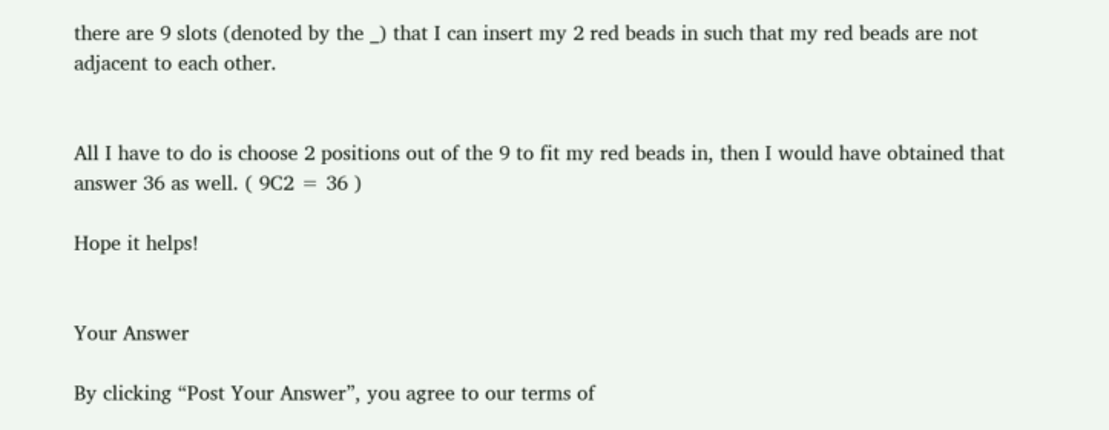there are 9 slots (denoted by the _) that I can insert my 2 red beads in such that my red beads are not adjacent to each other.


All I have to do is choose 2 positions out of the 9 to fit my red beads in, then I would have obtained that answer 36 as well. ( 9C2 = 36 )

Hope it helps!


Your Answer

By clicking “Post Your Answer”, you agree to our terms of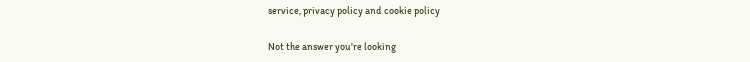service, privacy policy and cookie policy

Not the answer you're looking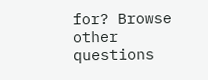for? Browse other questions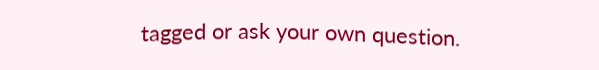tagged or ask your own question.